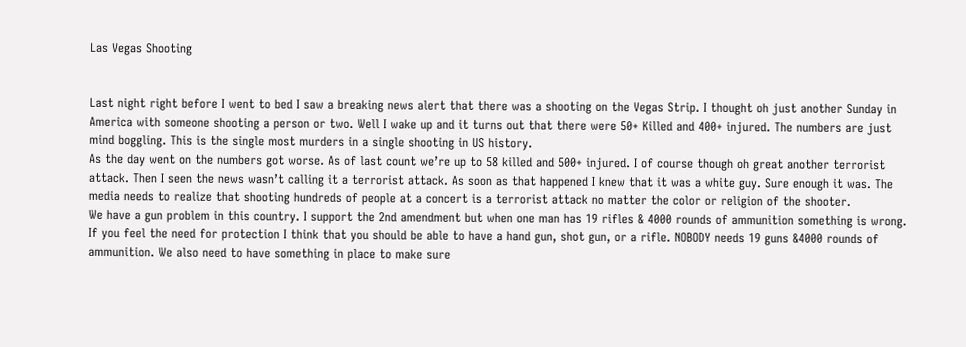Las Vegas Shooting


Last night right before I went to bed I saw a breaking news alert that there was a shooting on the Vegas Strip. I thought oh just another Sunday in America with someone shooting a person or two. Well I wake up and it turns out that there were 50+ Killed and 400+ injured. The numbers are just mind boggling. This is the single most murders in a single shooting in US history.
As the day went on the numbers got worse. As of last count we’re up to 58 killed and 500+ injured. I of course though oh great another terrorist attack. Then I seen the news wasn’t calling it a terrorist attack. As soon as that happened I knew that it was a white guy. Sure enough it was. The media needs to realize that shooting hundreds of people at a concert is a terrorist attack no matter the color or religion of the shooter.
We have a gun problem in this country. I support the 2nd amendment but when one man has 19 rifles & 4000 rounds of ammunition something is wrong. If you feel the need for protection I think that you should be able to have a hand gun, shot gun, or a rifle. NOBODY needs 19 guns &4000 rounds of ammunition. We also need to have something in place to make sure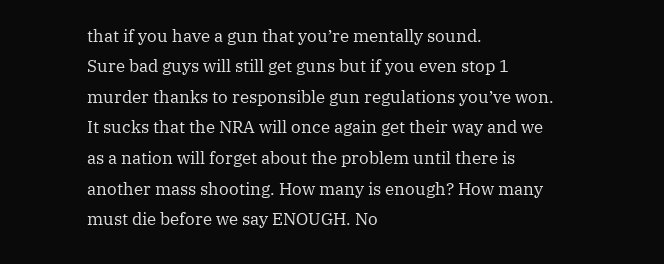that if you have a gun that you’re mentally sound.
Sure bad guys will still get guns but if you even stop 1 murder thanks to responsible gun regulations you’ve won. It sucks that the NRA will once again get their way and we as a nation will forget about the problem until there is another mass shooting. How many is enough? How many must die before we say ENOUGH. No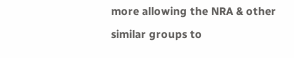more allowing the NRA & other similar groups to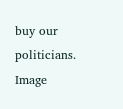buy our politicians.
Image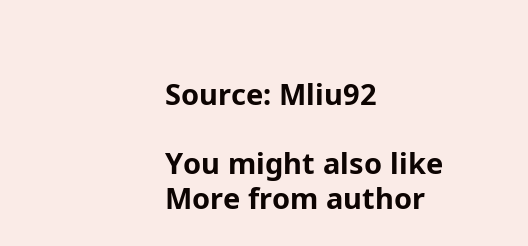Source: Mliu92

You might also like More from author